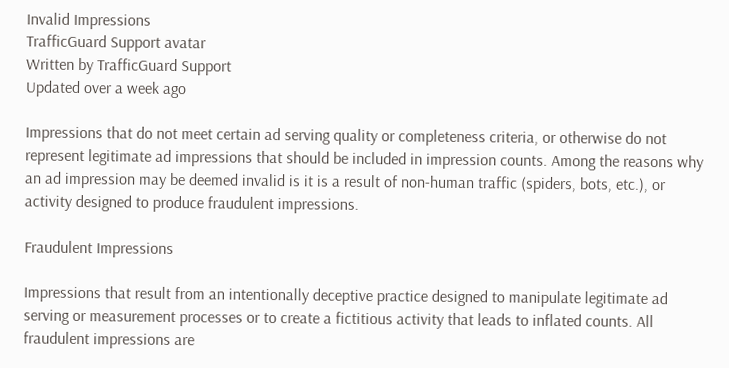Invalid Impressions
TrafficGuard Support avatar
Written by TrafficGuard Support
Updated over a week ago

Impressions that do not meet certain ad serving quality or completeness criteria, or otherwise do not represent legitimate ad impressions that should be included in impression counts. Among the reasons why an ad impression may be deemed invalid is it is a result of non-human traffic (spiders, bots, etc.), or activity designed to produce fraudulent impressions.

Fraudulent Impressions

Impressions that result from an intentionally deceptive practice designed to manipulate legitimate ad serving or measurement processes or to create a fictitious activity that leads to inflated counts. All fraudulent impressions are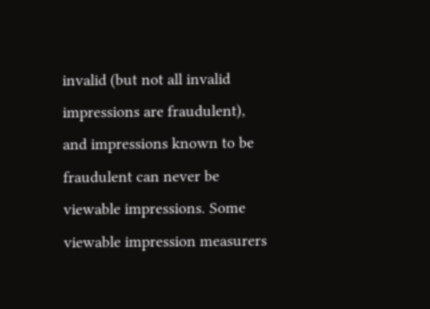invalid (but not all invalid impressions are fraudulent), and impressions known to be fraudulent can never be viewable impressions. Some viewable impression measurers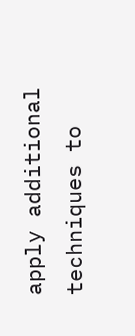apply additional techniques to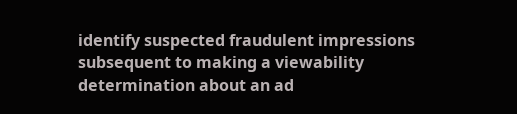identify suspected fraudulent impressions subsequent to making a viewability determination about an ad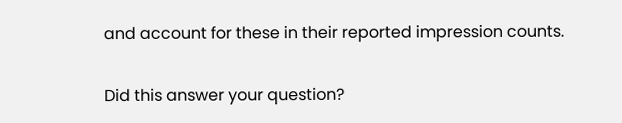and account for these in their reported impression counts.

Did this answer your question?